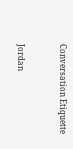Conversation Etiquette


Jordan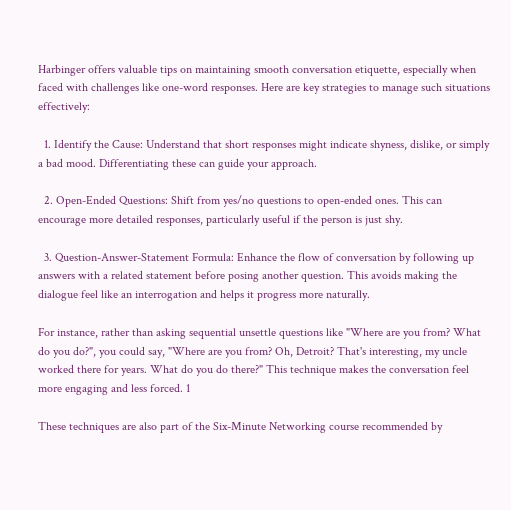Harbinger offers valuable tips on maintaining smooth conversation etiquette, especially when faced with challenges like one-word responses. Here are key strategies to manage such situations effectively:

  1. Identify the Cause: Understand that short responses might indicate shyness, dislike, or simply a bad mood. Differentiating these can guide your approach.

  2. Open-Ended Questions: Shift from yes/no questions to open-ended ones. This can encourage more detailed responses, particularly useful if the person is just shy.

  3. Question-Answer-Statement Formula: Enhance the flow of conversation by following up answers with a related statement before posing another question. This avoids making the dialogue feel like an interrogation and helps it progress more naturally.

For instance, rather than asking sequential unsettle questions like "Where are you from? What do you do?", you could say, "Where are you from? Oh, Detroit? That's interesting, my uncle worked there for years. What do you do there?" This technique makes the conversation feel more engaging and less forced. 1

These techniques are also part of the Six-Minute Networking course recommended by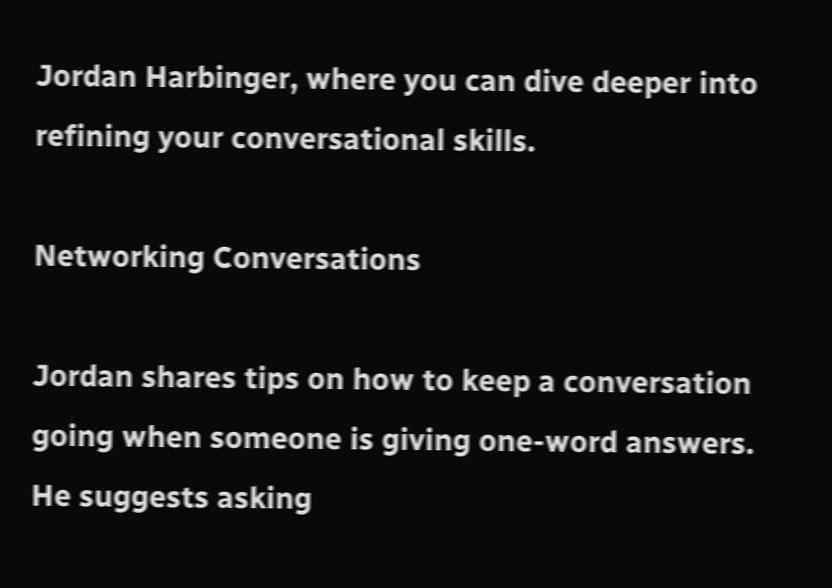Jordan Harbinger, where you can dive deeper into refining your conversational skills.

Networking Conversations

Jordan shares tips on how to keep a conversation going when someone is giving one-word answers. He suggests asking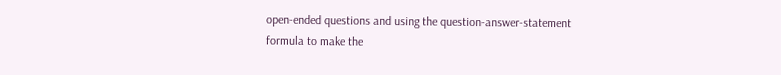open-ended questions and using the question-answer-statement formula to make the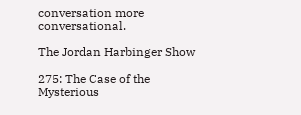conversation more conversational.

The Jordan Harbinger Show

275: The Case of the Mysterious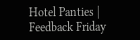Hotel Panties | Feedback Friday